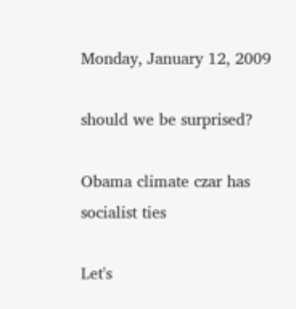Monday, January 12, 2009

should we be surprised?

Obama climate czar has socialist ties

Let's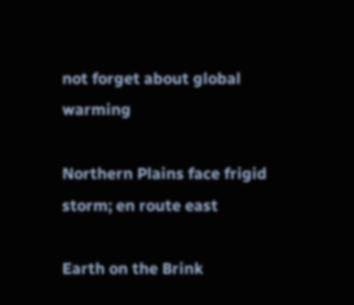not forget about global warming

Northern Plains face frigid storm; en route east

Earth on the Brink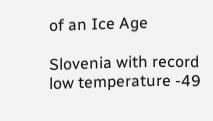of an Ice Age

Slovenia with record low temperature -49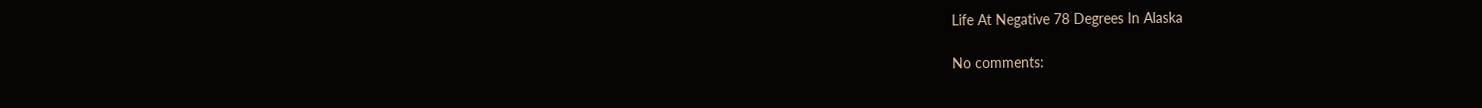Life At Negative 78 Degrees In Alaska

No comments: